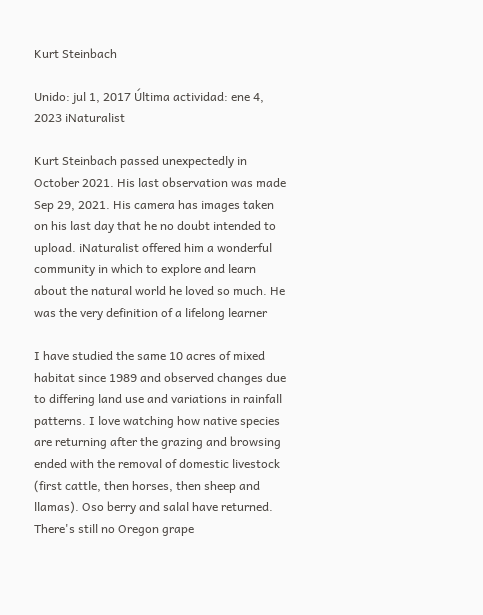Kurt Steinbach

Unido: jul 1, 2017 Última actividad: ene 4, 2023 iNaturalist

Kurt Steinbach passed unexpectedly in October 2021. His last observation was made Sep 29, 2021. His camera has images taken on his last day that he no doubt intended to upload. iNaturalist offered him a wonderful community in which to explore and learn about the natural world he loved so much. He was the very definition of a lifelong learner

I have studied the same 10 acres of mixed habitat since 1989 and observed changes due to differing land use and variations in rainfall patterns. I love watching how native species are returning after the grazing and browsing ended with the removal of domestic livestock (first cattle, then horses, then sheep and llamas). Oso berry and salal have returned. There's still no Oregon grape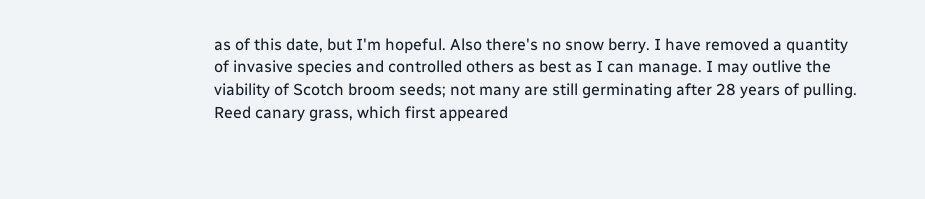as of this date, but I'm hopeful. Also there's no snow berry. I have removed a quantity of invasive species and controlled others as best as I can manage. I may outlive the viability of Scotch broom seeds; not many are still germinating after 28 years of pulling. Reed canary grass, which first appeared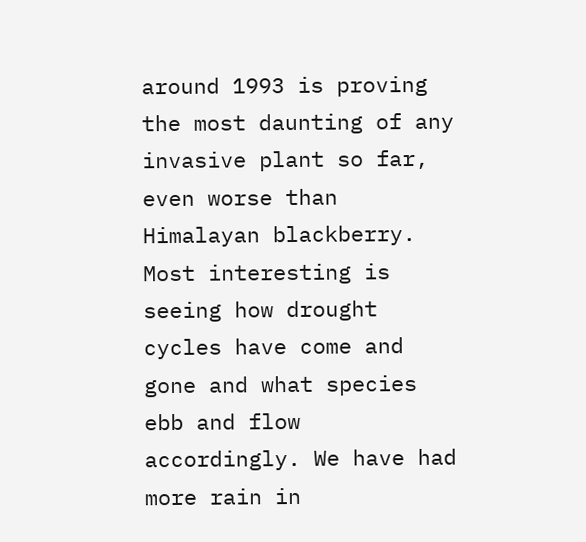around 1993 is proving the most daunting of any invasive plant so far, even worse than Himalayan blackberry. Most interesting is seeing how drought cycles have come and gone and what species ebb and flow accordingly. We have had more rain in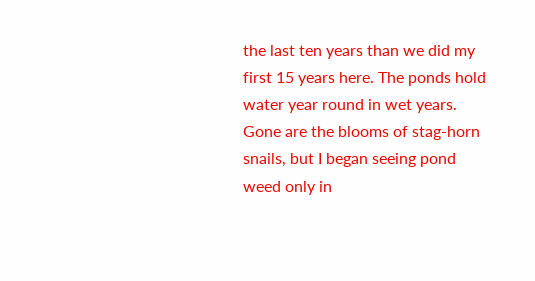the last ten years than we did my first 15 years here. The ponds hold water year round in wet years. Gone are the blooms of stag-horn snails, but I began seeing pond weed only in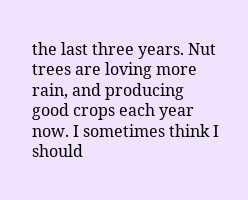the last three years. Nut trees are loving more rain, and producing good crops each year now. I sometimes think I should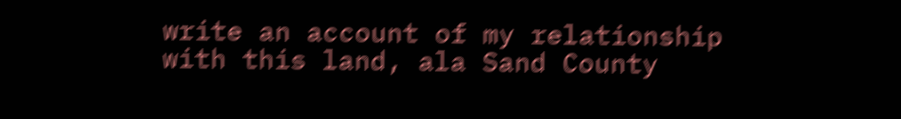write an account of my relationship with this land, ala Sand County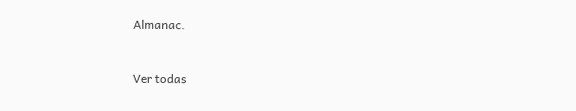Almanac.


Ver todas